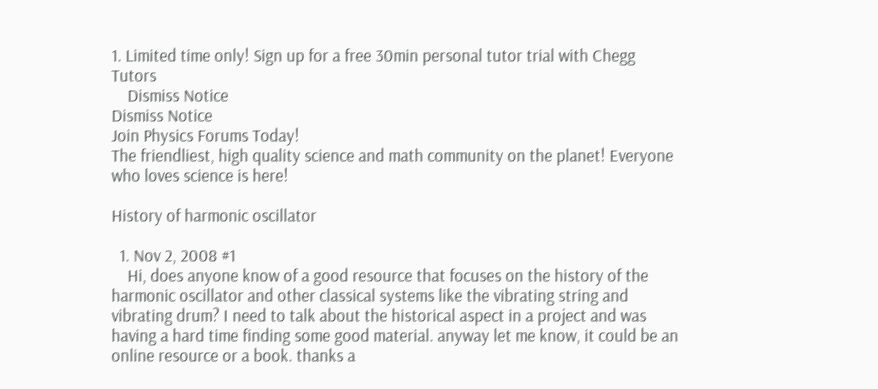1. Limited time only! Sign up for a free 30min personal tutor trial with Chegg Tutors
    Dismiss Notice
Dismiss Notice
Join Physics Forums Today!
The friendliest, high quality science and math community on the planet! Everyone who loves science is here!

History of harmonic oscillator

  1. Nov 2, 2008 #1
    Hi, does anyone know of a good resource that focuses on the history of the harmonic oscillator and other classical systems like the vibrating string and vibrating drum? I need to talk about the historical aspect in a project and was having a hard time finding some good material. anyway let me know, it could be an online resource or a book. thanks a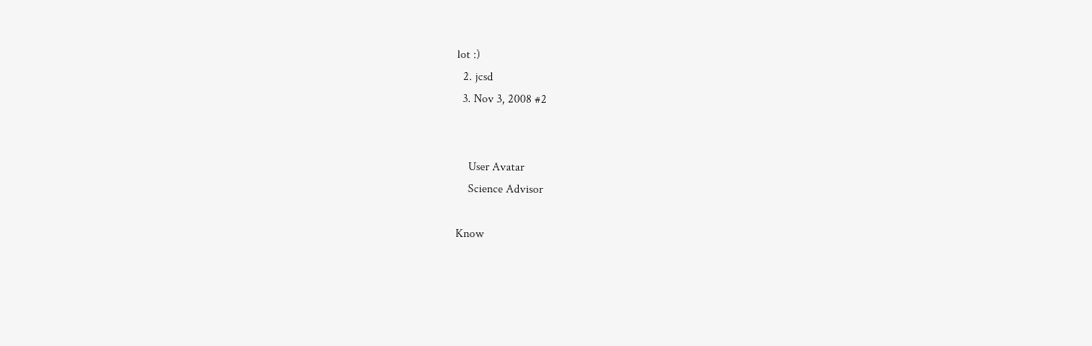lot :)
  2. jcsd
  3. Nov 3, 2008 #2


    User Avatar
    Science Advisor

Know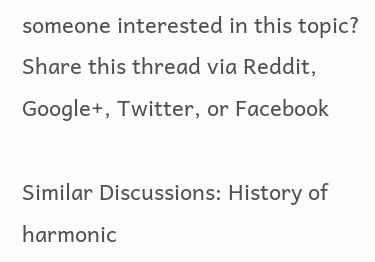someone interested in this topic? Share this thread via Reddit, Google+, Twitter, or Facebook

Similar Discussions: History of harmonic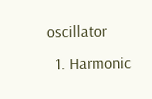oscillator
  1. Harmonic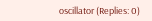oscillator (Replies: 0)